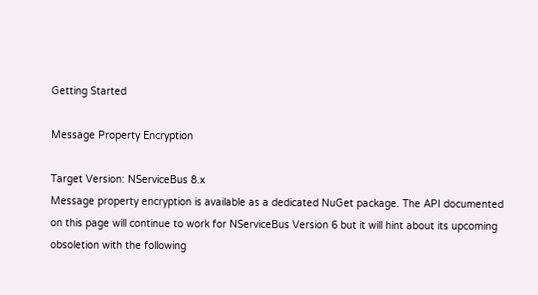Getting Started

Message Property Encryption

Target Version: NServiceBus 8.x
Message property encryption is available as a dedicated NuGet package. The API documented on this page will continue to work for NServiceBus Version 6 but it will hint about its upcoming obsoletion with the following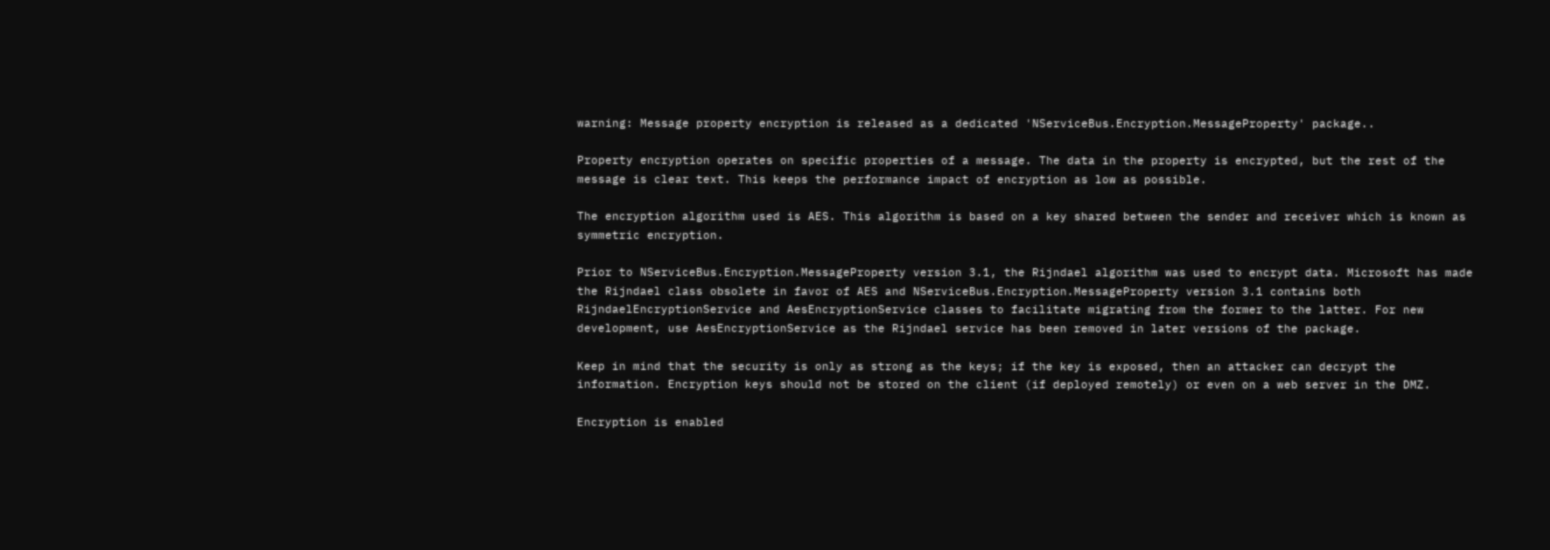warning: Message property encryption is released as a dedicated 'NServiceBus.Encryption.MessageProperty' package..

Property encryption operates on specific properties of a message. The data in the property is encrypted, but the rest of the message is clear text. This keeps the performance impact of encryption as low as possible.

The encryption algorithm used is AES. This algorithm is based on a key shared between the sender and receiver which is known as symmetric encryption.

Prior to NServiceBus.Encryption.MessageProperty version 3.1, the Rijndael algorithm was used to encrypt data. Microsoft has made the Rijndael class obsolete in favor of AES and NServiceBus.Encryption.MessageProperty version 3.1 contains both RijndaelEncryptionService and AesEncryptionService classes to facilitate migrating from the former to the latter. For new development, use AesEncryptionService as the Rijndael service has been removed in later versions of the package.

Keep in mind that the security is only as strong as the keys; if the key is exposed, then an attacker can decrypt the information. Encryption keys should not be stored on the client (if deployed remotely) or even on a web server in the DMZ.

Encryption is enabled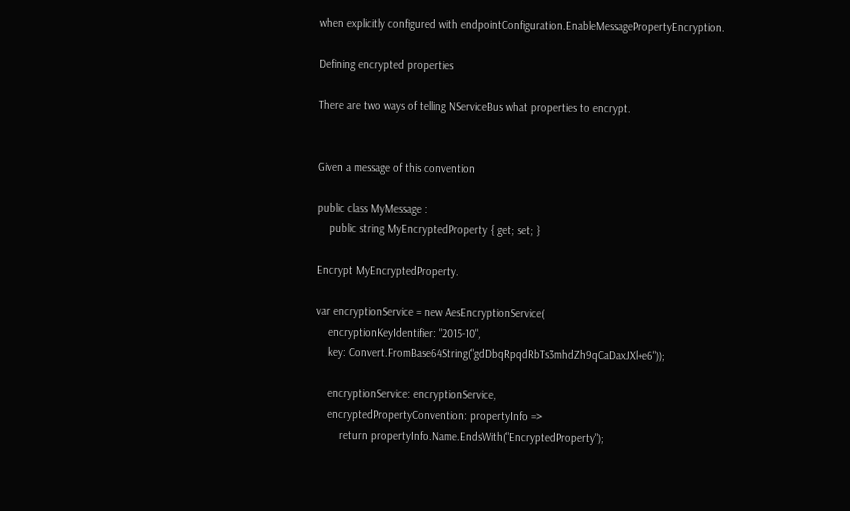when explicitly configured with endpointConfiguration.EnableMessagePropertyEncryption.

Defining encrypted properties

There are two ways of telling NServiceBus what properties to encrypt.


Given a message of this convention

public class MyMessage :
    public string MyEncryptedProperty { get; set; }

Encrypt MyEncryptedProperty.

var encryptionService = new AesEncryptionService(
    encryptionKeyIdentifier: "2015-10",
    key: Convert.FromBase64String("gdDbqRpqdRbTs3mhdZh9qCaDaxJXl+e6"));

    encryptionService: encryptionService,
    encryptedPropertyConvention: propertyInfo =>
        return propertyInfo.Name.EndsWith("EncryptedProperty");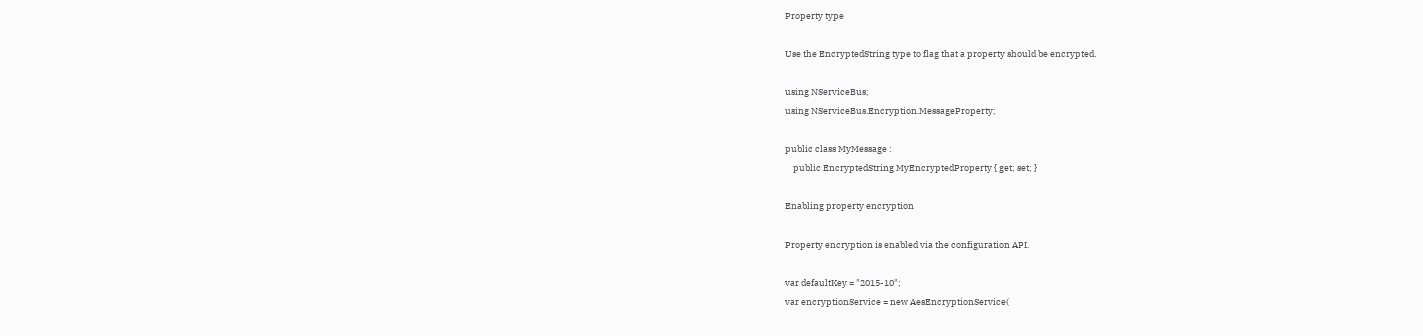Property type

Use the EncryptedString type to flag that a property should be encrypted.

using NServiceBus;
using NServiceBus.Encryption.MessageProperty;

public class MyMessage :
    public EncryptedString MyEncryptedProperty { get; set; }

Enabling property encryption

Property encryption is enabled via the configuration API.

var defaultKey = "2015-10";
var encryptionService = new AesEncryptionService(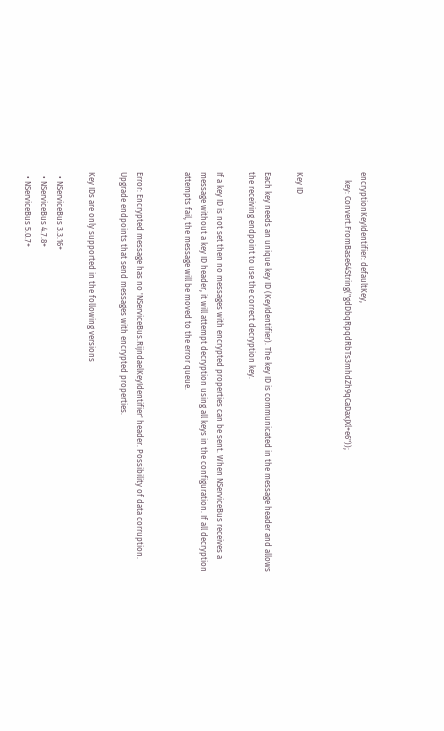encryptionKeyIdentifier: defaultKey,
    key: Convert.FromBase64String("gdDbqRpqdRbTs3mhdZh9qCaDaxJXl+e6"));


Key ID

Each key needs an unique key ID (KeyIdentifier). The key ID is communicated in the message header and allows the receiving endpoint to use the correct decryption key.

If a key ID is not set then no messages with encrypted properties can be sent. When NServiceBus receives a message without a key ID header, it will attempt decryption using all keys in the configuration. If all decryption attempts fail, the message will be moved to the error queue.


Error: Encrypted message has no 'NServiceBus.RijndaelKeyIdentifier' header. Possibility of data corruption. Upgrade endpoints that send messages with encrypted properties.

Key IDs are only supported in the following versions

  • NServiceBus 3.3.16+
  • NServiceBus 4.7.8+
  • NServiceBus 5.0.7+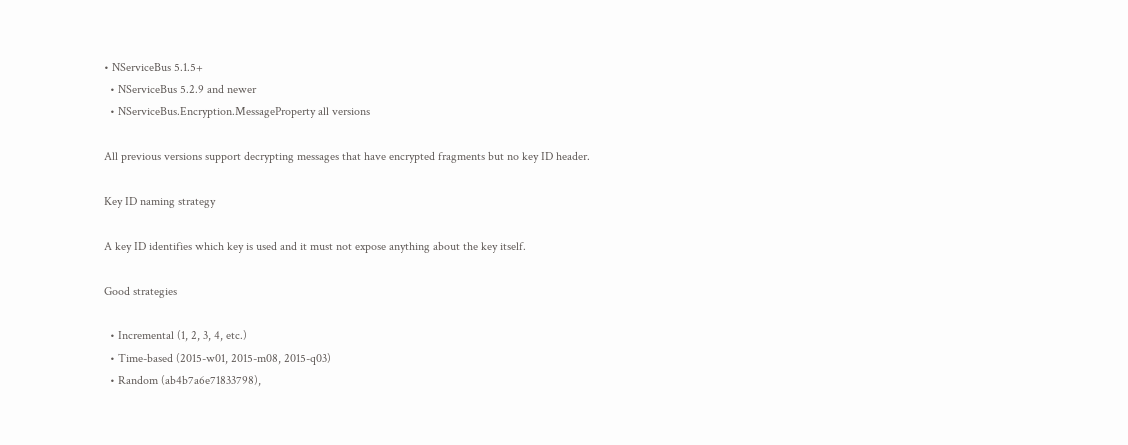• NServiceBus 5.1.5+
  • NServiceBus 5.2.9 and newer
  • NServiceBus.Encryption.MessageProperty all versions

All previous versions support decrypting messages that have encrypted fragments but no key ID header.

Key ID naming strategy

A key ID identifies which key is used and it must not expose anything about the key itself.

Good strategies

  • Incremental (1, 2, 3, 4, etc.)
  • Time-based (2015-w01, 2015-m08, 2015-q03)
  • Random (ab4b7a6e71833798),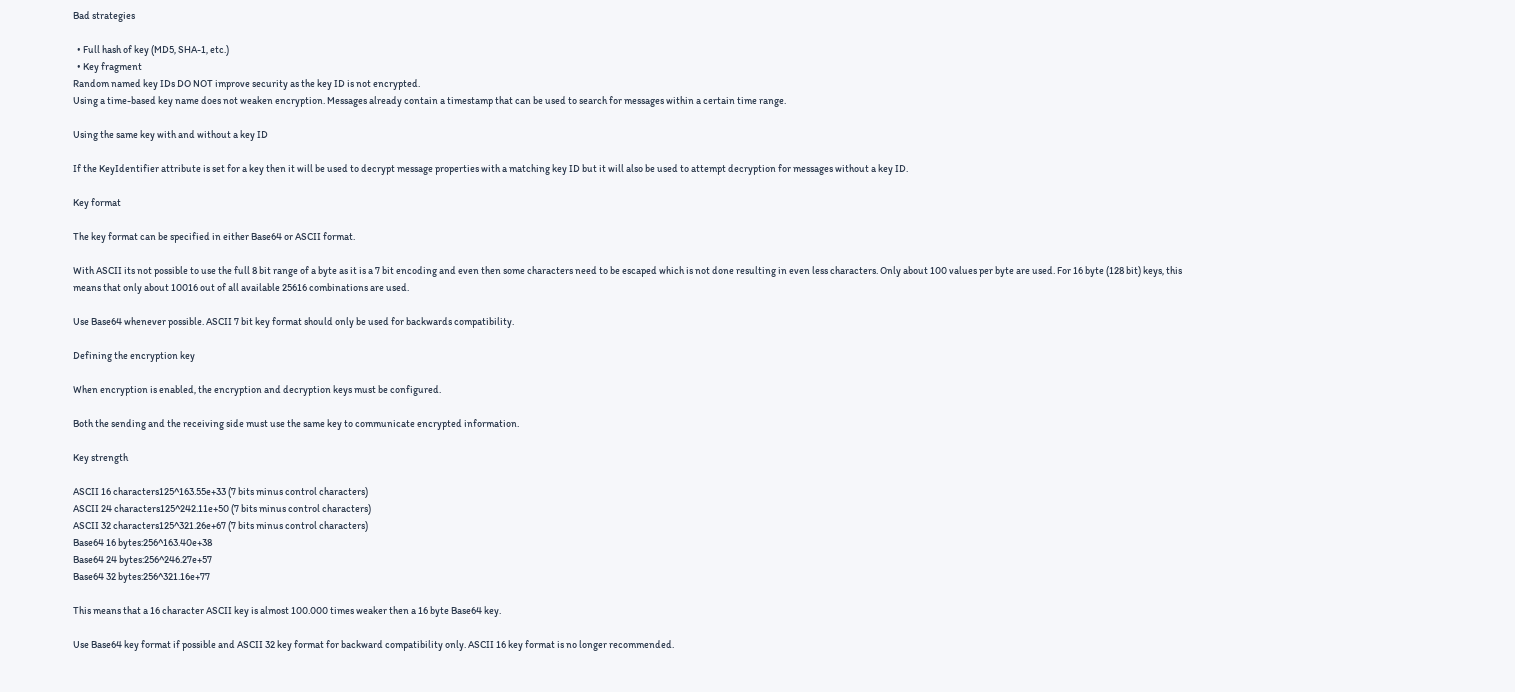Bad strategies

  • Full hash of key (MD5, SHA-1, etc.)
  • Key fragment
Random named key IDs DO NOT improve security as the key ID is not encrypted.
Using a time-based key name does not weaken encryption. Messages already contain a timestamp that can be used to search for messages within a certain time range.

Using the same key with and without a key ID

If the KeyIdentifier attribute is set for a key then it will be used to decrypt message properties with a matching key ID but it will also be used to attempt decryption for messages without a key ID.

Key format

The key format can be specified in either Base64 or ASCII format.

With ASCII its not possible to use the full 8 bit range of a byte as it is a 7 bit encoding and even then some characters need to be escaped which is not done resulting in even less characters. Only about 100 values per byte are used. For 16 byte (128 bit) keys, this means that only about 10016 out of all available 25616 combinations are used.

Use Base64 whenever possible. ASCII 7 bit key format should only be used for backwards compatibility.

Defining the encryption key

When encryption is enabled, the encryption and decryption keys must be configured.

Both the sending and the receiving side must use the same key to communicate encrypted information.

Key strength

ASCII 16 characters125^163.55e+33 (7 bits minus control characters)
ASCII 24 characters125^242.11e+50 (7 bits minus control characters)
ASCII 32 characters125^321.26e+67 (7 bits minus control characters)
Base64 16 bytes:256^163.40e+38
Base64 24 bytes:256^246.27e+57
Base64 32 bytes:256^321.16e+77

This means that a 16 character ASCII key is almost 100.000 times weaker then a 16 byte Base64 key.

Use Base64 key format if possible and ASCII 32 key format for backward compatibility only. ASCII 16 key format is no longer recommended.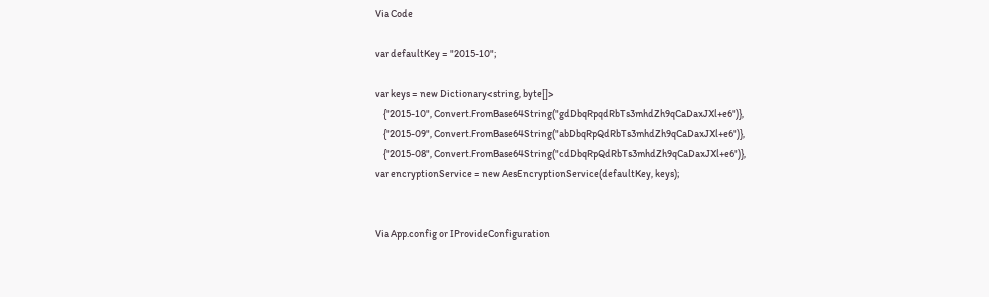Via Code

var defaultKey = "2015-10";

var keys = new Dictionary<string, byte[]>
    {"2015-10", Convert.FromBase64String("gdDbqRpqdRbTs3mhdZh9qCaDaxJXl+e6")},
    {"2015-09", Convert.FromBase64String("abDbqRpQdRbTs3mhdZh9qCaDaxJXl+e6")},
    {"2015-08", Convert.FromBase64String("cdDbqRpQdRbTs3mhdZh9qCaDaxJXl+e6")},
var encryptionService = new AesEncryptionService(defaultKey, keys);


Via App.config or IProvideConfiguration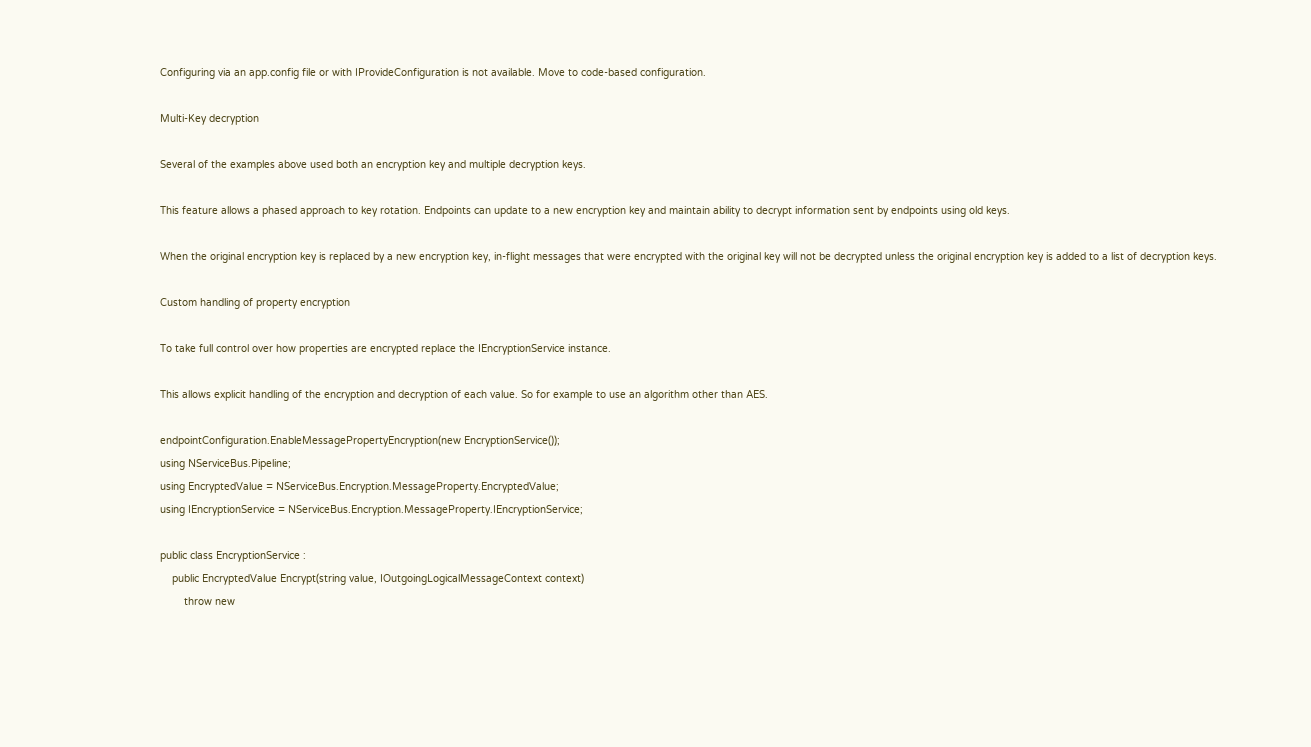Configuring via an app.config file or with IProvideConfiguration is not available. Move to code-based configuration.

Multi-Key decryption

Several of the examples above used both an encryption key and multiple decryption keys.

This feature allows a phased approach to key rotation. Endpoints can update to a new encryption key and maintain ability to decrypt information sent by endpoints using old keys.

When the original encryption key is replaced by a new encryption key, in-flight messages that were encrypted with the original key will not be decrypted unless the original encryption key is added to a list of decryption keys.

Custom handling of property encryption

To take full control over how properties are encrypted replace the IEncryptionService instance.

This allows explicit handling of the encryption and decryption of each value. So for example to use an algorithm other than AES.

endpointConfiguration.EnableMessagePropertyEncryption(new EncryptionService());
using NServiceBus.Pipeline;
using EncryptedValue = NServiceBus.Encryption.MessageProperty.EncryptedValue;
using IEncryptionService = NServiceBus.Encryption.MessageProperty.IEncryptionService;

public class EncryptionService :
    public EncryptedValue Encrypt(string value, IOutgoingLogicalMessageContext context)
        throw new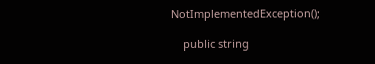NotImplementedException();

    public string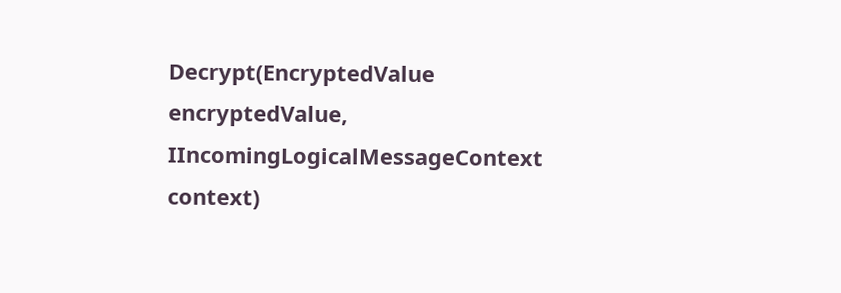Decrypt(EncryptedValue encryptedValue, IIncomingLogicalMessageContext context)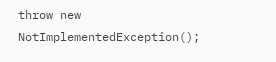throw new NotImplementedException();